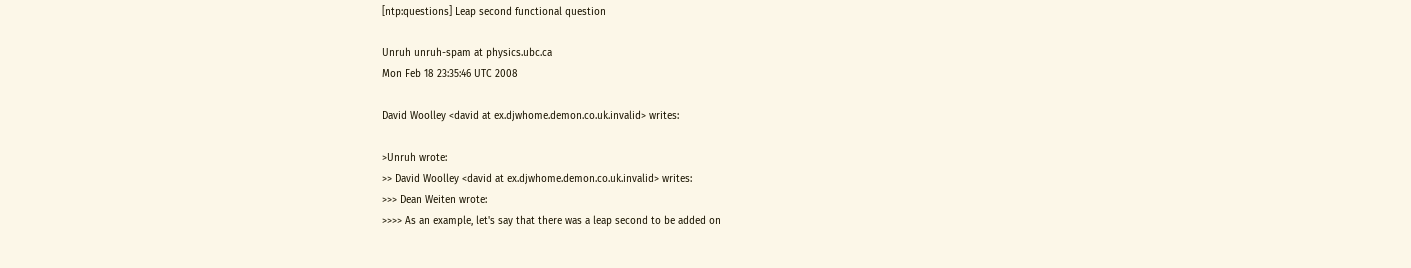[ntp:questions] Leap second functional question

Unruh unruh-spam at physics.ubc.ca
Mon Feb 18 23:35:46 UTC 2008

David Woolley <david at ex.djwhome.demon.co.uk.invalid> writes:

>Unruh wrote:
>> David Woolley <david at ex.djwhome.demon.co.uk.invalid> writes:
>>> Dean Weiten wrote:
>>>> As an example, let's say that there was a leap second to be added on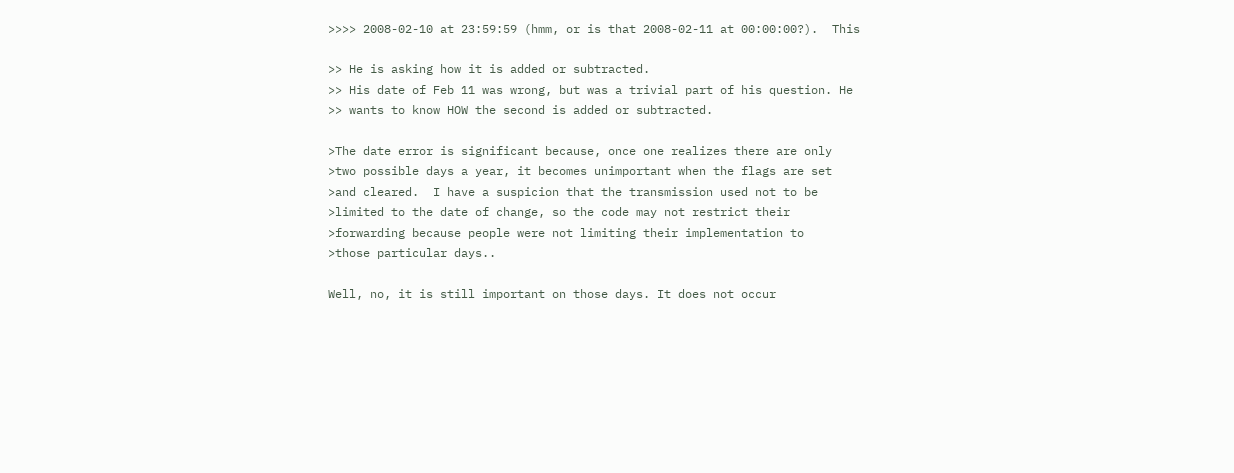>>>> 2008-02-10 at 23:59:59 (hmm, or is that 2008-02-11 at 00:00:00?).  This

>> He is asking how it is added or subtracted.
>> His date of Feb 11 was wrong, but was a trivial part of his question. He
>> wants to know HOW the second is added or subtracted.

>The date error is significant because, once one realizes there are only
>two possible days a year, it becomes unimportant when the flags are set
>and cleared.  I have a suspicion that the transmission used not to be
>limited to the date of change, so the code may not restrict their
>forwarding because people were not limiting their implementation to
>those particular days..

Well, no, it is still important on those days. It does not occur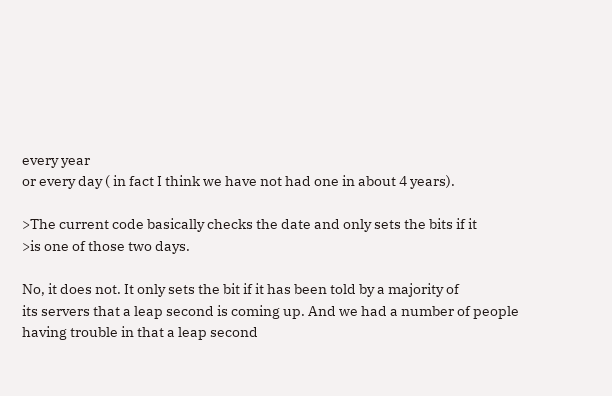every year
or every day ( in fact I think we have not had one in about 4 years).

>The current code basically checks the date and only sets the bits if it
>is one of those two days.

No, it does not. It only sets the bit if it has been told by a majority of
its servers that a leap second is coming up. And we had a number of people
having trouble in that a leap second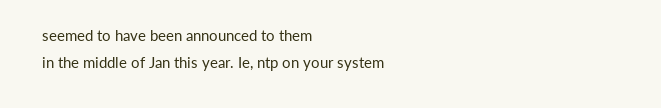seemed to have been announced to them
in the middle of Jan this year. Ie, ntp on your system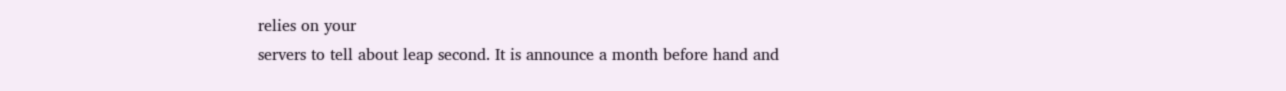relies on your
servers to tell about leap second. It is announce a month before hand and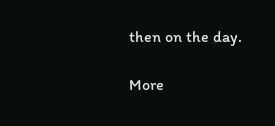then on the day.

More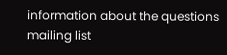information about the questions mailing list